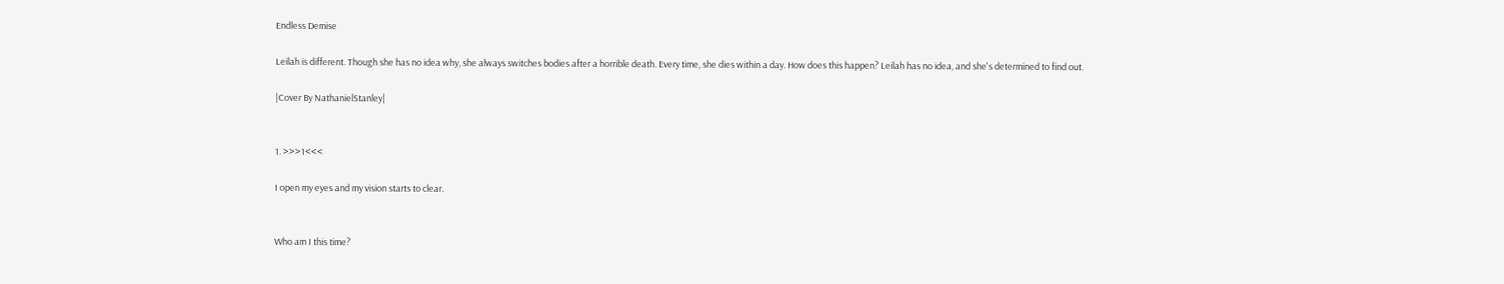Endless Demise

Leilah is different. Though she has no idea why, she always switches bodies after a horrible death. Every time, she dies within a day. How does this happen? Leilah has no idea, and she's determined to find out.

|Cover By NathanielStanley|


1. >>>1<<<

I open my eyes and my vision starts to clear.


Who am I this time?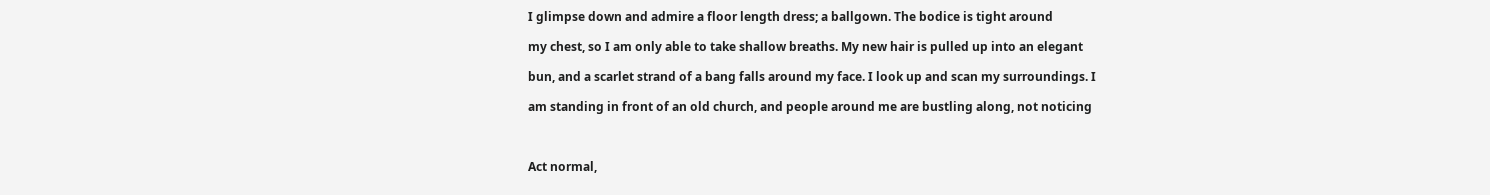I glimpse down and admire a floor length dress; a ballgown. The bodice is tight around

my chest, so I am only able to take shallow breaths. My new hair is pulled up into an elegant

bun, and a scarlet strand of a bang falls around my face. I look up and scan my surroundings. I

am standing in front of an old church, and people around me are bustling along, not noticing



Act normal,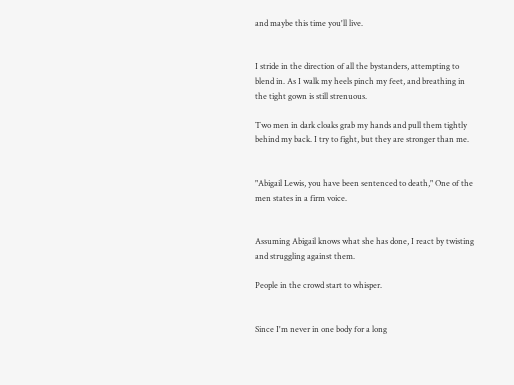and maybe this time you'll live.


I stride in the direction of all the bystanders, attempting to blend in. As I walk my heels pinch my feet, and breathing in the tight gown is still strenuous.

Two men in dark cloaks grab my hands and pull them tightly behind my back. I try to fight, but they are stronger than me.


"Abigail Lewis, you have been sentenced to death," One of the men states in a firm voice.


Assuming Abigail knows what she has done, I react by twisting and struggling against them.

People in the crowd start to whisper.


Since I'm never in one body for a long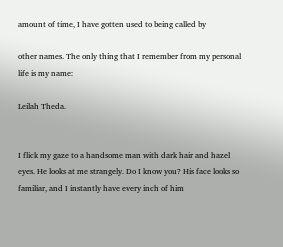amount of time, I have gotten used to being called by

other names. The only thing that I remember from my personal life is my name:

Leilah Theda.


I flick my gaze to a handsome man with dark hair and hazel eyes. He looks at me strangely. Do I know you? His face looks so familiar, and I instantly have every inch of him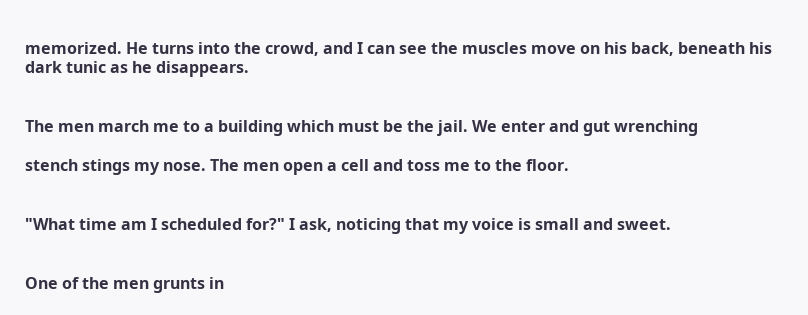memorized. He turns into the crowd, and I can see the muscles move on his back, beneath his dark tunic as he disappears.


The men march me to a building which must be the jail. We enter and gut wrenching

stench stings my nose. The men open a cell and toss me to the floor.


"What time am I scheduled for?" I ask, noticing that my voice is small and sweet.


One of the men grunts in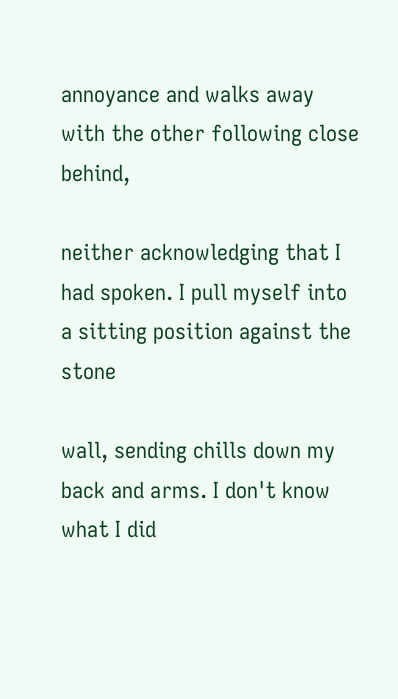annoyance and walks away with the other following close behind,

neither acknowledging that I had spoken. I pull myself into a sitting position against the stone

wall, sending chills down my back and arms. I don't know what I did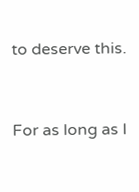to deserve this.


For as long as I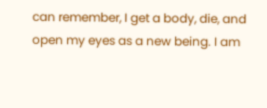can remember, I get a body, die, and open my eyes as a new being. I am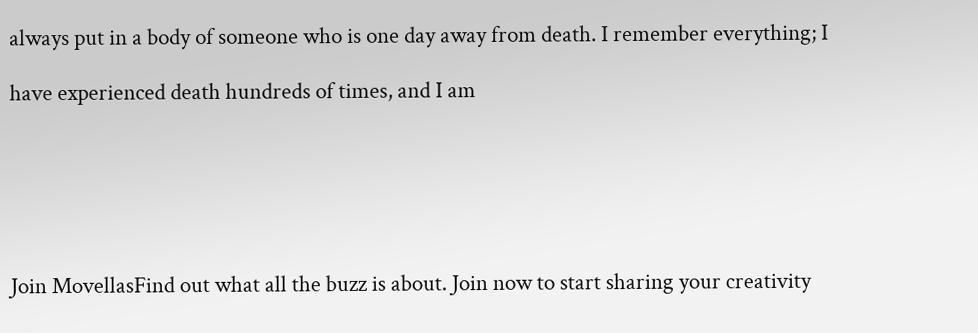always put in a body of someone who is one day away from death. I remember everything; I

have experienced death hundreds of times, and I am






Join MovellasFind out what all the buzz is about. Join now to start sharing your creativity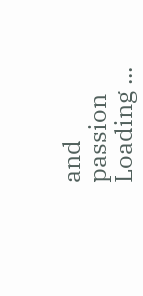and passion
Loading ...